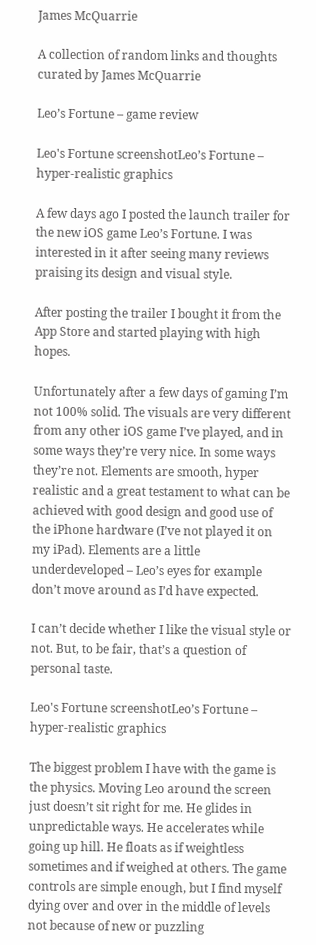James McQuarrie

A collection of random links and thoughts curated by James McQuarrie

Leo’s Fortune – game review

Leo's Fortune screenshotLeo’s Fortune – hyper-realistic graphics

A few days ago I posted the launch trailer for the new iOS game Leo’s Fortune. I was interested in it after seeing many reviews praising its design and visual style.

After posting the trailer I bought it from the App Store and started playing with high hopes.

Unfortunately after a few days of gaming I’m not 100% solid. The visuals are very different from any other iOS game I’ve played, and in some ways they’re very nice. In some ways they’re not. Elements are smooth, hyper realistic and a great testament to what can be achieved with good design and good use of the iPhone hardware (I’ve not played it on my iPad). Elements are a little underdeveloped – Leo’s eyes for example don’t move around as I’d have expected.

I can’t decide whether I like the visual style or not. But, to be fair, that’s a question of personal taste.

Leo's Fortune screenshotLeo’s Fortune – hyper-realistic graphics

The biggest problem I have with the game is the physics. Moving Leo around the screen just doesn’t sit right for me. He glides in unpredictable ways. He accelerates while going up hill. He floats as if weightless sometimes and if weighed at others. The game controls are simple enough, but I find myself dying over and over in the middle of levels not because of new or puzzling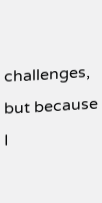challenges, but because I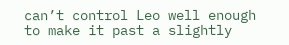can’t control Leo well enough to make it past a slightly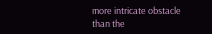more intricate obstacle than the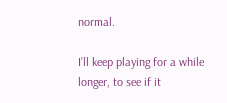normal.

I’ll keep playing for a while longer, to see if it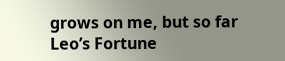grows on me, but so far Leo’s Fortune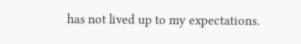has not lived up to my expectations.